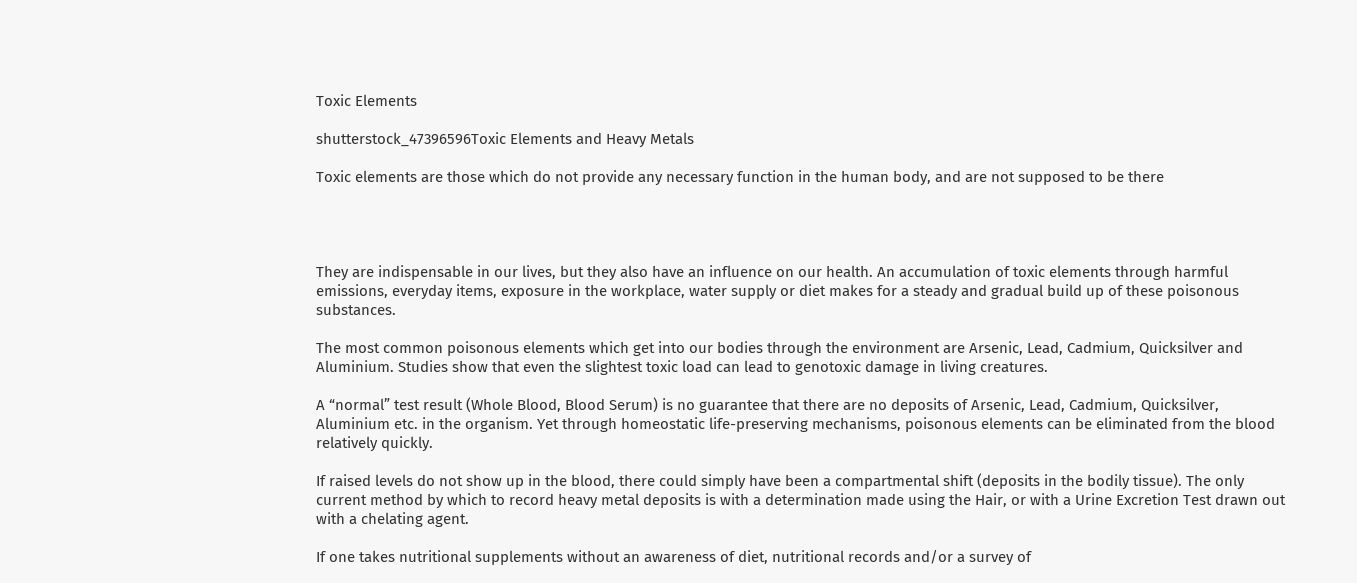Toxic Elements

shutterstock_47396596Toxic Elements and Heavy Metals

Toxic elements are those which do not provide any necessary function in the human body, and are not supposed to be there




They are indispensable in our lives, but they also have an influence on our health. An accumulation of toxic elements through harmful emissions, everyday items, exposure in the workplace, water supply or diet makes for a steady and gradual build up of these poisonous substances.

The most common poisonous elements which get into our bodies through the environment are Arsenic, Lead, Cadmium, Quicksilver and Aluminium. Studies show that even the slightest toxic load can lead to genotoxic damage in living creatures.

A “normal” test result (Whole Blood, Blood Serum) is no guarantee that there are no deposits of Arsenic, Lead, Cadmium, Quicksilver, Aluminium etc. in the organism. Yet through homeostatic life-preserving mechanisms, poisonous elements can be eliminated from the blood relatively quickly.

If raised levels do not show up in the blood, there could simply have been a compartmental shift (deposits in the bodily tissue). The only current method by which to record heavy metal deposits is with a determination made using the Hair, or with a Urine Excretion Test drawn out with a chelating agent.

If one takes nutritional supplements without an awareness of diet, nutritional records and/or a survey of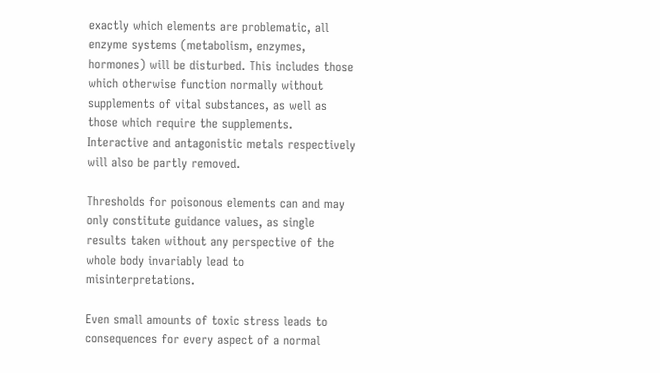exactly which elements are problematic, all enzyme systems (metabolism, enzymes, hormones) will be disturbed. This includes those which otherwise function normally without supplements of vital substances, as well as those which require the supplements. Interactive and antagonistic metals respectively will also be partly removed.

Thresholds for poisonous elements can and may only constitute guidance values, as single results taken without any perspective of the whole body invariably lead to misinterpretations.

Even small amounts of toxic stress leads to consequences for every aspect of a normal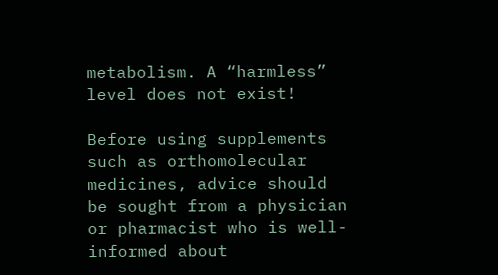metabolism. A “harmless” level does not exist!

Before using supplements such as orthomolecular medicines, advice should be sought from a physician or pharmacist who is well-informed about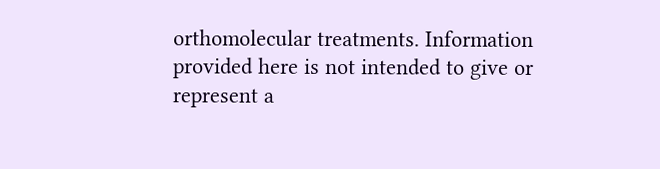orthomolecular treatments. Information provided here is not intended to give or represent a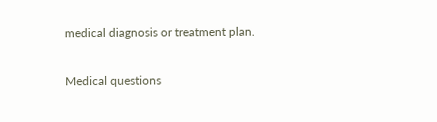medical diagnosis or treatment plan.

Medical questions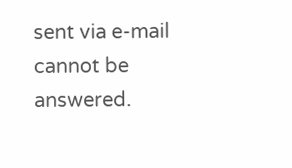sent via e-mail cannot be answered.